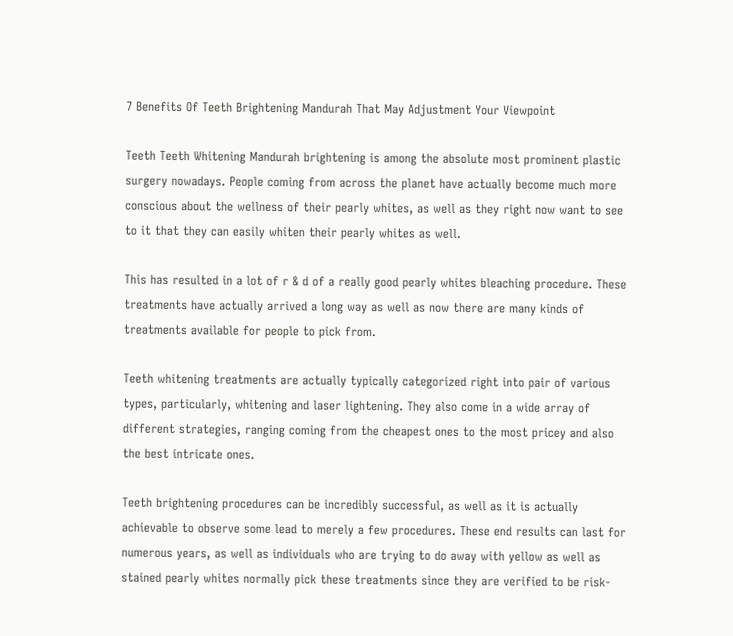7 Benefits Of Teeth Brightening Mandurah That May Adjustment Your Viewpoint

Teeth Teeth Whitening Mandurah brightening is among the absolute most prominent plastic surgery nowadays. People coming from across the planet have actually become much more conscious about the wellness of their pearly whites, as well as they right now want to see to it that they can easily whiten their pearly whites as well.

This has resulted in a lot of r & d of a really good pearly whites bleaching procedure. These treatments have actually arrived a long way as well as now there are many kinds of treatments available for people to pick from.

Teeth whitening treatments are actually typically categorized right into pair of various types, particularly, whitening and laser lightening. They also come in a wide array of different strategies, ranging coming from the cheapest ones to the most pricey and also the best intricate ones.

Teeth brightening procedures can be incredibly successful, as well as it is actually achievable to observe some lead to merely a few procedures. These end results can last for numerous years, as well as individuals who are trying to do away with yellow as well as stained pearly whites normally pick these treatments since they are verified to be risk-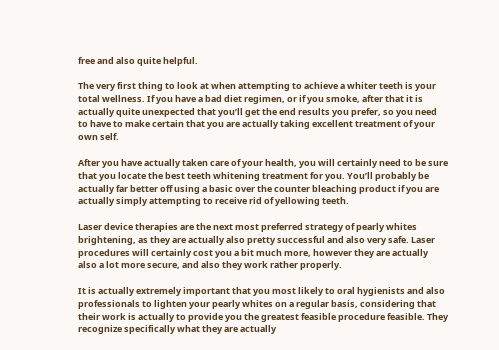free and also quite helpful.

The very first thing to look at when attempting to achieve a whiter teeth is your total wellness. If you have a bad diet regimen, or if you smoke, after that it is actually quite unexpected that you’ll get the end results you prefer, so you need to have to make certain that you are actually taking excellent treatment of your own self.

After you have actually taken care of your health, you will certainly need to be sure that you locate the best teeth whitening treatment for you. You’ll probably be actually far better off using a basic over the counter bleaching product if you are actually simply attempting to receive rid of yellowing teeth.

Laser device therapies are the next most preferred strategy of pearly whites brightening, as they are actually also pretty successful and also very safe. Laser procedures will certainly cost you a bit much more, however they are actually also a lot more secure, and also they work rather properly.

It is actually extremely important that you most likely to oral hygienists and also professionals to lighten your pearly whites on a regular basis, considering that their work is actually to provide you the greatest feasible procedure feasible. They recognize specifically what they are actually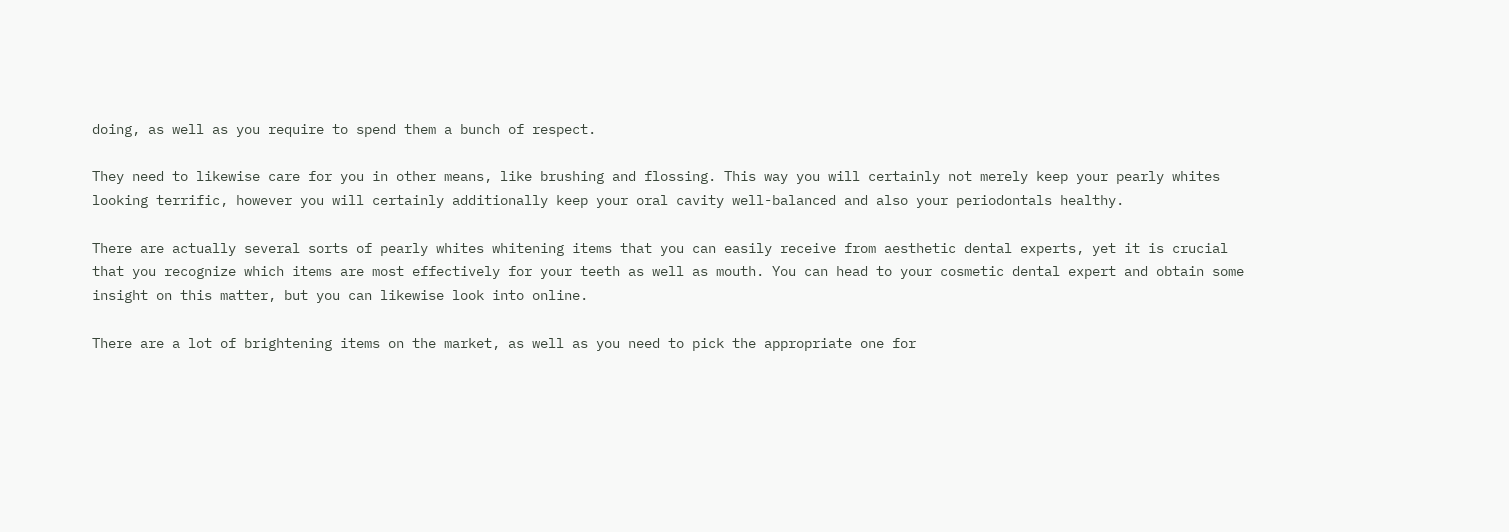doing, as well as you require to spend them a bunch of respect.

They need to likewise care for you in other means, like brushing and flossing. This way you will certainly not merely keep your pearly whites looking terrific, however you will certainly additionally keep your oral cavity well-balanced and also your periodontals healthy.

There are actually several sorts of pearly whites whitening items that you can easily receive from aesthetic dental experts, yet it is crucial that you recognize which items are most effectively for your teeth as well as mouth. You can head to your cosmetic dental expert and obtain some insight on this matter, but you can likewise look into online.

There are a lot of brightening items on the market, as well as you need to pick the appropriate one for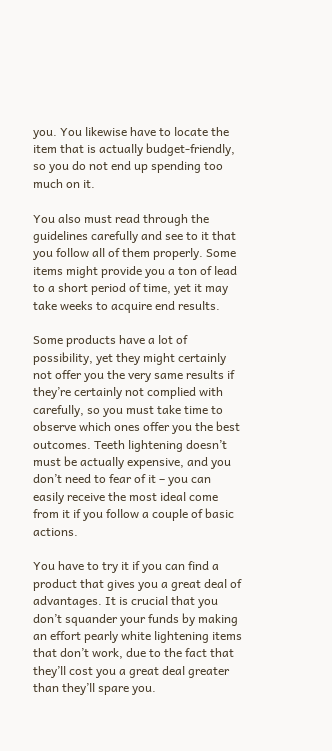you. You likewise have to locate the item that is actually budget-friendly, so you do not end up spending too much on it.

You also must read through the guidelines carefully and see to it that you follow all of them properly. Some items might provide you a ton of lead to a short period of time, yet it may take weeks to acquire end results.

Some products have a lot of possibility, yet they might certainly not offer you the very same results if they’re certainly not complied with carefully, so you must take time to observe which ones offer you the best outcomes. Teeth lightening doesn’t must be actually expensive, and you don’t need to fear of it – you can easily receive the most ideal come from it if you follow a couple of basic actions.

You have to try it if you can find a product that gives you a great deal of advantages. It is crucial that you don’t squander your funds by making an effort pearly white lightening items that don’t work, due to the fact that they’ll cost you a great deal greater than they’ll spare you.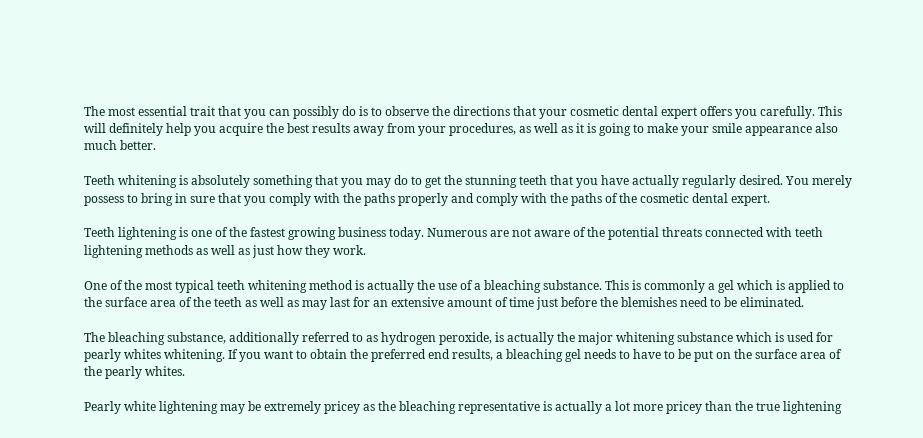The most essential trait that you can possibly do is to observe the directions that your cosmetic dental expert offers you carefully. This will definitely help you acquire the best results away from your procedures, as well as it is going to make your smile appearance also much better.

Teeth whitening is absolutely something that you may do to get the stunning teeth that you have actually regularly desired. You merely possess to bring in sure that you comply with the paths properly and comply with the paths of the cosmetic dental expert.

Teeth lightening is one of the fastest growing business today. Numerous are not aware of the potential threats connected with teeth lightening methods as well as just how they work.

One of the most typical teeth whitening method is actually the use of a bleaching substance. This is commonly a gel which is applied to the surface area of the teeth as well as may last for an extensive amount of time just before the blemishes need to be eliminated.

The bleaching substance, additionally referred to as hydrogen peroxide, is actually the major whitening substance which is used for pearly whites whitening. If you want to obtain the preferred end results, a bleaching gel needs to have to be put on the surface area of the pearly whites.

Pearly white lightening may be extremely pricey as the bleaching representative is actually a lot more pricey than the true lightening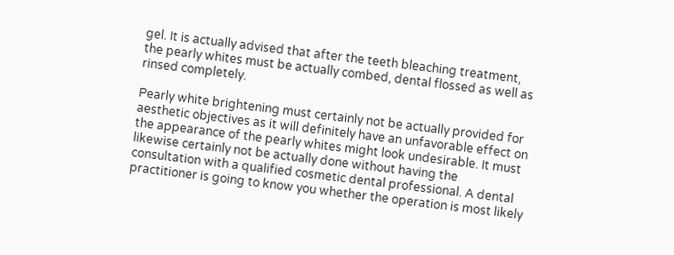gel. It is actually advised that after the teeth bleaching treatment, the pearly whites must be actually combed, dental flossed as well as rinsed completely.

Pearly white brightening must certainly not be actually provided for aesthetic objectives as it will definitely have an unfavorable effect on the appearance of the pearly whites might look undesirable. It must likewise certainly not be actually done without having the consultation with a qualified cosmetic dental professional. A dental practitioner is going to know you whether the operation is most likely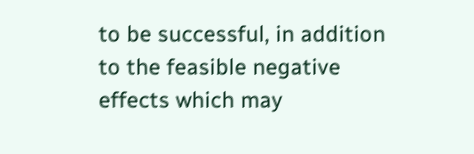to be successful, in addition to the feasible negative effects which may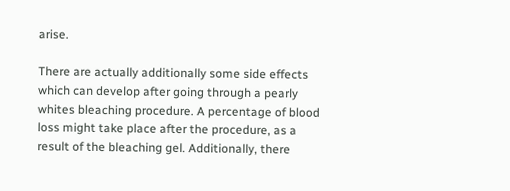arise.

There are actually additionally some side effects which can develop after going through a pearly whites bleaching procedure. A percentage of blood loss might take place after the procedure, as a result of the bleaching gel. Additionally, there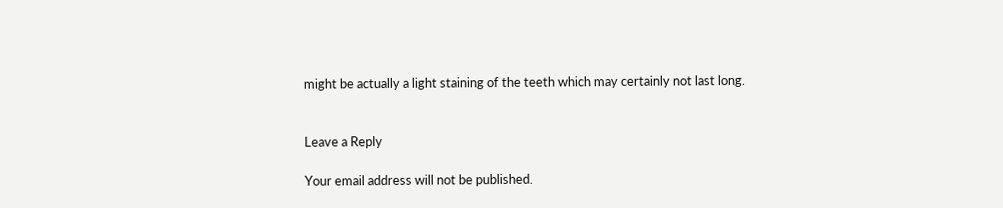might be actually a light staining of the teeth which may certainly not last long.


Leave a Reply

Your email address will not be published.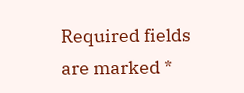Required fields are marked *